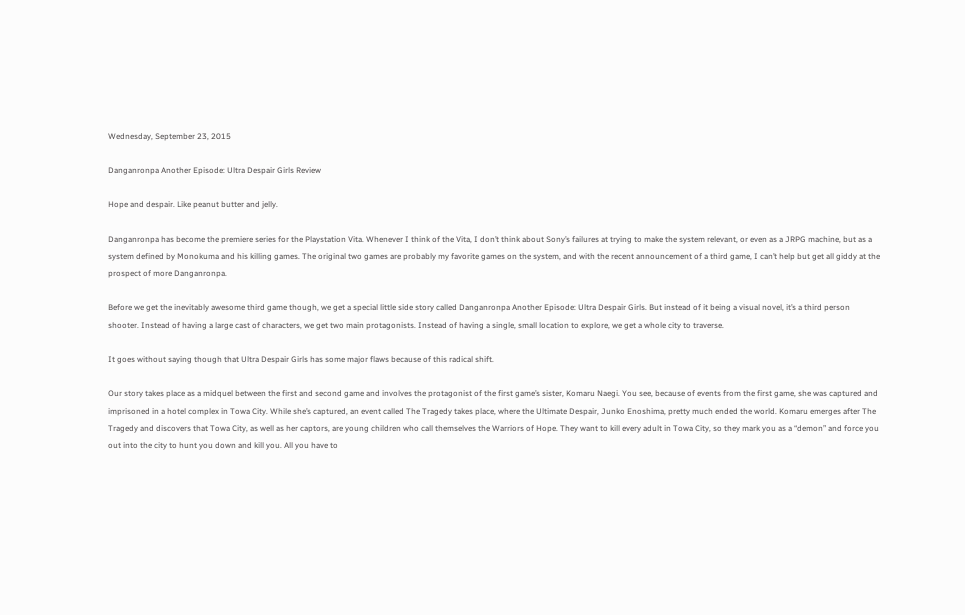Wednesday, September 23, 2015

Danganronpa Another Episode: Ultra Despair Girls Review

Hope and despair. Like peanut butter and jelly.

Danganronpa has become the premiere series for the Playstation Vita. Whenever I think of the Vita, I don’t think about Sony’s failures at trying to make the system relevant, or even as a JRPG machine, but as a system defined by Monokuma and his killing games. The original two games are probably my favorite games on the system, and with the recent announcement of a third game, I can’t help but get all giddy at the prospect of more Danganronpa.

Before we get the inevitably awesome third game though, we get a special little side story called Danganronpa Another Episode: Ultra Despair Girls. But instead of it being a visual novel, it’s a third person shooter. Instead of having a large cast of characters, we get two main protagonists. Instead of having a single, small location to explore, we get a whole city to traverse.

It goes without saying though that Ultra Despair Girls has some major flaws because of this radical shift.

Our story takes place as a midquel between the first and second game and involves the protagonist of the first game’s sister, Komaru Naegi. You see, because of events from the first game, she was captured and imprisoned in a hotel complex in Towa City. While she’s captured, an event called The Tragedy takes place, where the Ultimate Despair, Junko Enoshima, pretty much ended the world. Komaru emerges after The Tragedy and discovers that Towa City, as well as her captors, are young children who call themselves the Warriors of Hope. They want to kill every adult in Towa City, so they mark you as a “demon” and force you out into the city to hunt you down and kill you. All you have to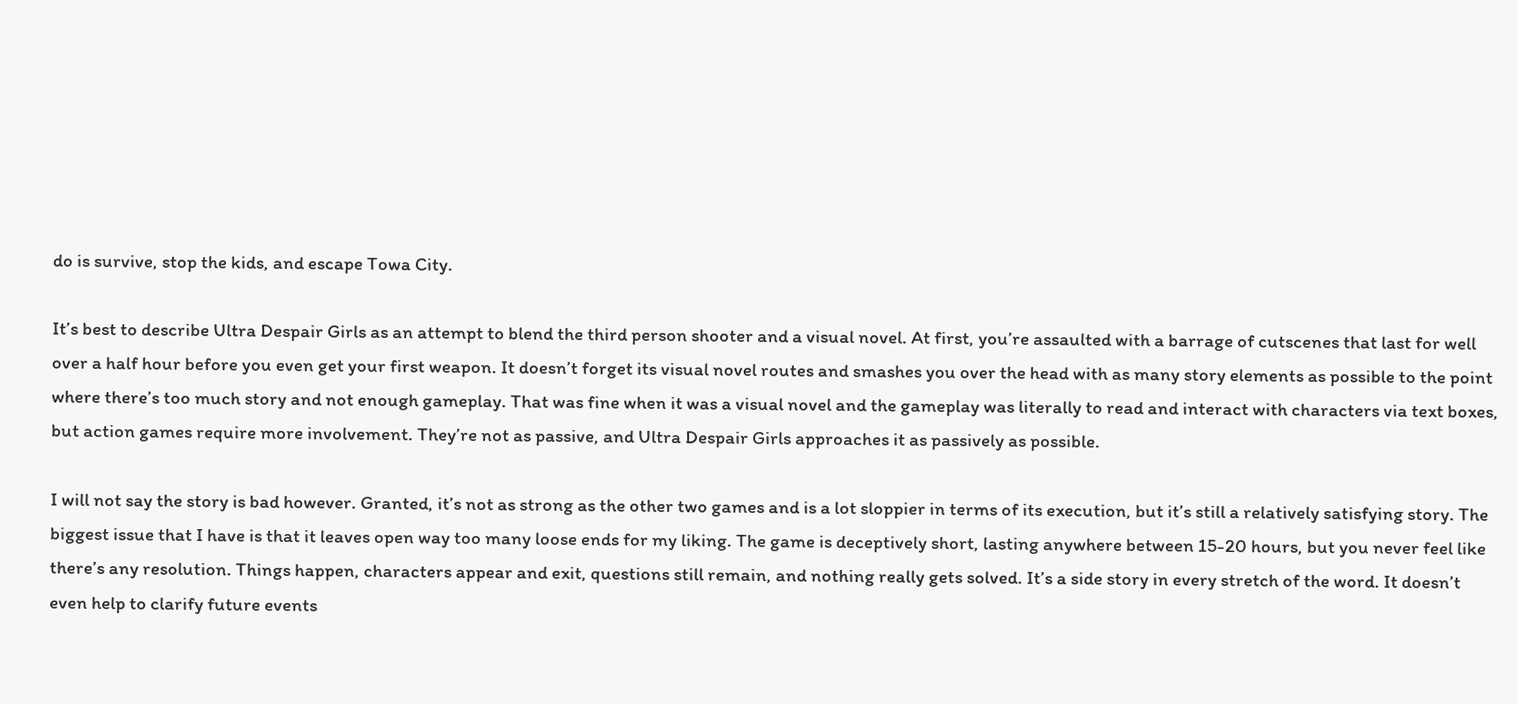do is survive, stop the kids, and escape Towa City.

It’s best to describe Ultra Despair Girls as an attempt to blend the third person shooter and a visual novel. At first, you’re assaulted with a barrage of cutscenes that last for well over a half hour before you even get your first weapon. It doesn’t forget its visual novel routes and smashes you over the head with as many story elements as possible to the point where there’s too much story and not enough gameplay. That was fine when it was a visual novel and the gameplay was literally to read and interact with characters via text boxes, but action games require more involvement. They’re not as passive, and Ultra Despair Girls approaches it as passively as possible.

I will not say the story is bad however. Granted, it’s not as strong as the other two games and is a lot sloppier in terms of its execution, but it’s still a relatively satisfying story. The biggest issue that I have is that it leaves open way too many loose ends for my liking. The game is deceptively short, lasting anywhere between 15-20 hours, but you never feel like there’s any resolution. Things happen, characters appear and exit, questions still remain, and nothing really gets solved. It’s a side story in every stretch of the word. It doesn’t even help to clarify future events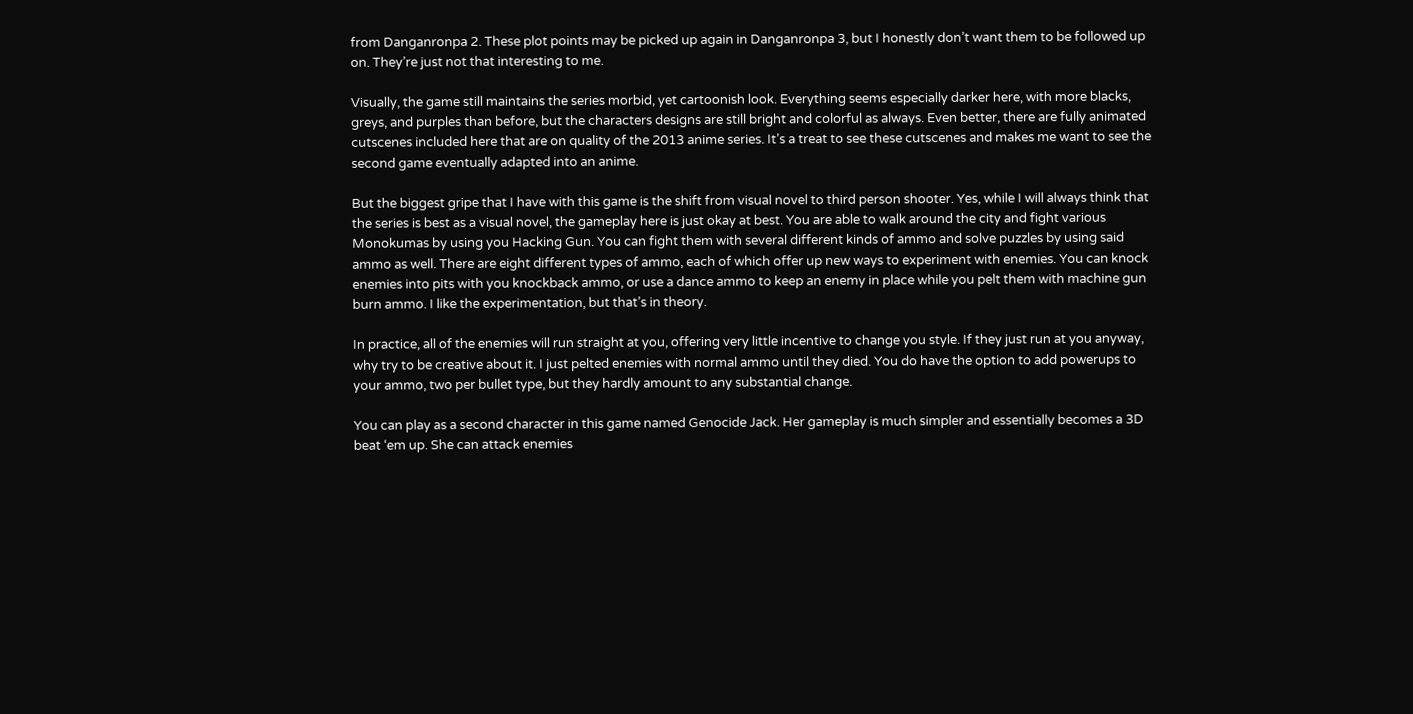from Danganronpa 2. These plot points may be picked up again in Danganronpa 3, but I honestly don’t want them to be followed up on. They’re just not that interesting to me.

Visually, the game still maintains the series morbid, yet cartoonish look. Everything seems especially darker here, with more blacks, greys, and purples than before, but the characters designs are still bright and colorful as always. Even better, there are fully animated cutscenes included here that are on quality of the 2013 anime series. It’s a treat to see these cutscenes and makes me want to see the second game eventually adapted into an anime.

But the biggest gripe that I have with this game is the shift from visual novel to third person shooter. Yes, while I will always think that the series is best as a visual novel, the gameplay here is just okay at best. You are able to walk around the city and fight various Monokumas by using you Hacking Gun. You can fight them with several different kinds of ammo and solve puzzles by using said ammo as well. There are eight different types of ammo, each of which offer up new ways to experiment with enemies. You can knock enemies into pits with you knockback ammo, or use a dance ammo to keep an enemy in place while you pelt them with machine gun burn ammo. I like the experimentation, but that’s in theory.

In practice, all of the enemies will run straight at you, offering very little incentive to change you style. If they just run at you anyway, why try to be creative about it. I just pelted enemies with normal ammo until they died. You do have the option to add powerups to your ammo, two per bullet type, but they hardly amount to any substantial change.

You can play as a second character in this game named Genocide Jack. Her gameplay is much simpler and essentially becomes a 3D beat ‘em up. She can attack enemies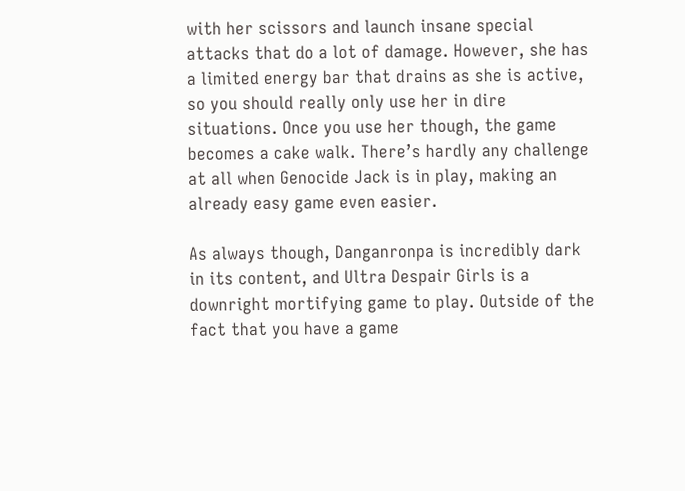with her scissors and launch insane special attacks that do a lot of damage. However, she has a limited energy bar that drains as she is active, so you should really only use her in dire situations. Once you use her though, the game becomes a cake walk. There’s hardly any challenge at all when Genocide Jack is in play, making an already easy game even easier.

As always though, Danganronpa is incredibly dark in its content, and Ultra Despair Girls is a downright mortifying game to play. Outside of the fact that you have a game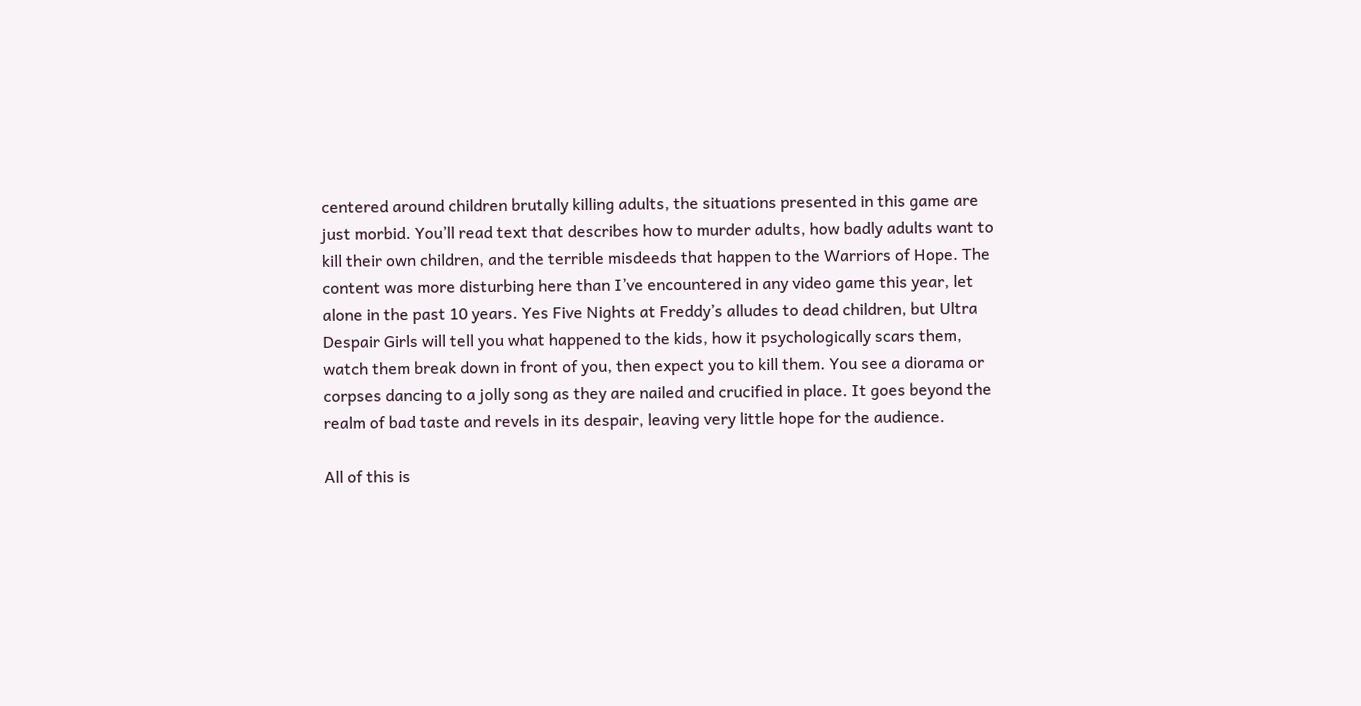centered around children brutally killing adults, the situations presented in this game are just morbid. You’ll read text that describes how to murder adults, how badly adults want to kill their own children, and the terrible misdeeds that happen to the Warriors of Hope. The content was more disturbing here than I’ve encountered in any video game this year, let alone in the past 10 years. Yes Five Nights at Freddy’s alludes to dead children, but Ultra Despair Girls will tell you what happened to the kids, how it psychologically scars them, watch them break down in front of you, then expect you to kill them. You see a diorama or corpses dancing to a jolly song as they are nailed and crucified in place. It goes beyond the realm of bad taste and revels in its despair, leaving very little hope for the audience.

All of this is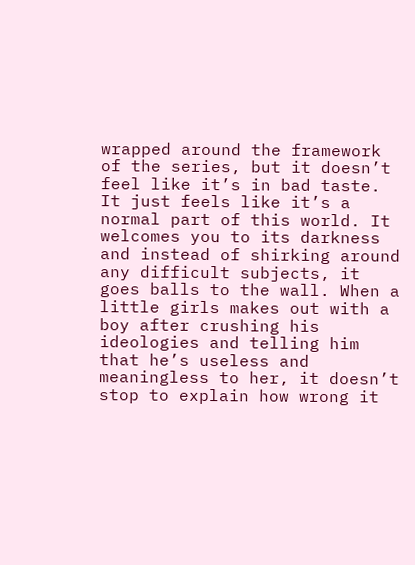wrapped around the framework of the series, but it doesn’t feel like it’s in bad taste. It just feels like it’s a normal part of this world. It welcomes you to its darkness and instead of shirking around any difficult subjects, it goes balls to the wall. When a little girls makes out with a boy after crushing his ideologies and telling him that he’s useless and meaningless to her, it doesn’t stop to explain how wrong it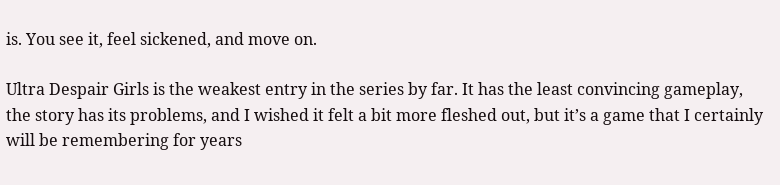is. You see it, feel sickened, and move on.

Ultra Despair Girls is the weakest entry in the series by far. It has the least convincing gameplay, the story has its problems, and I wished it felt a bit more fleshed out, but it’s a game that I certainly will be remembering for years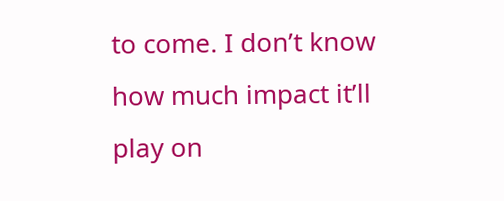to come. I don’t know how much impact it’ll play on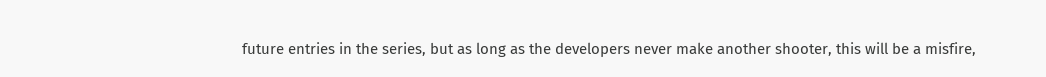future entries in the series, but as long as the developers never make another shooter, this will be a misfire,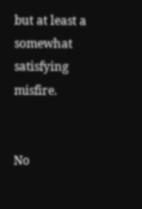but at least a somewhat satisfying misfire.


No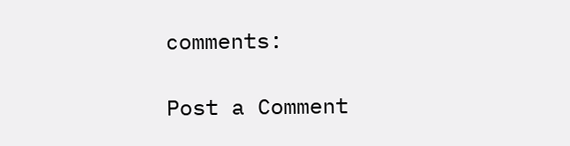comments:

Post a Comment